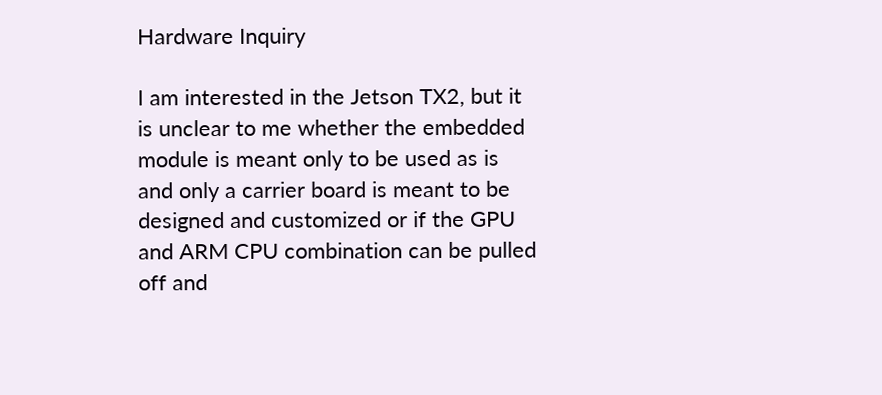Hardware Inquiry

I am interested in the Jetson TX2, but it is unclear to me whether the embedded module is meant only to be used as is and only a carrier board is meant to be designed and customized or if the GPU and ARM CPU combination can be pulled off and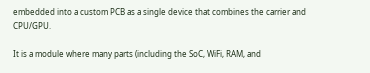embedded into a custom PCB as a single device that combines the carrier and CPU/GPU.

It is a module where many parts (including the SoC, WiFi, RAM, and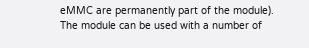eMMC are permanently part of the module). The module can be used with a number of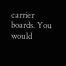carrier boards. You would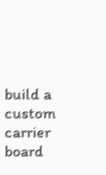build a custom carrier board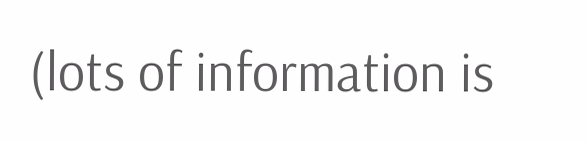(lots of information is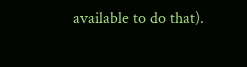available to do that).